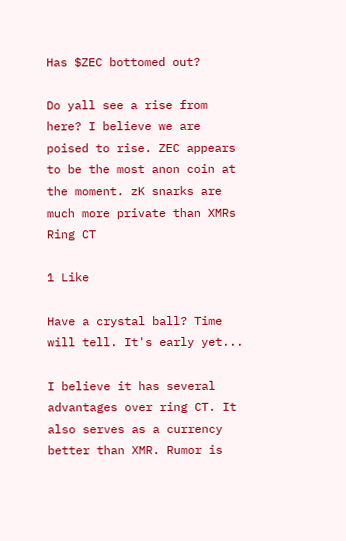Has $ZEC bottomed out?

Do yall see a rise from here? I believe we are poised to rise. ZEC appears to be the most anon coin at the moment. zK snarks are much more private than XMRs Ring CT

1 Like

Have a crystal ball? Time will tell. It's early yet...

I believe it has several advantages over ring CT. It also serves as a currency better than XMR. Rumor is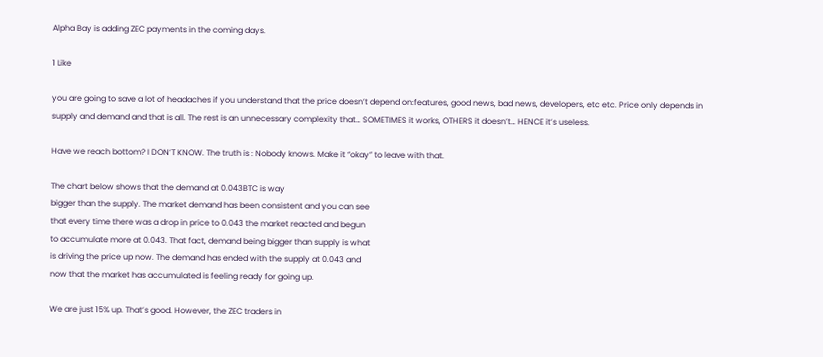Alpha Bay is adding ZEC payments in the coming days.

1 Like

you are going to save a lot of headaches if you understand that the price doesn’t depend on:features, good news, bad news, developers, etc etc. Price only depends in supply and demand and that is all. The rest is an unnecessary complexity that… SOMETIMES it works, OTHERS it doesn’t… HENCE it’s useless.

Have we reach bottom? I DON’T KNOW. The truth is : Nobody knows. Make it “okay” to leave with that.

The chart below shows that the demand at 0.043BTC is way
bigger than the supply. The market demand has been consistent and you can see
that every time there was a drop in price to 0.043 the market reacted and begun
to accumulate more at 0.043. That fact, demand being bigger than supply is what
is driving the price up now. The demand has ended with the supply at 0.043 and
now that the market has accumulated is feeling ready for going up.

We are just 15% up. That’s good. However, the ZEC traders in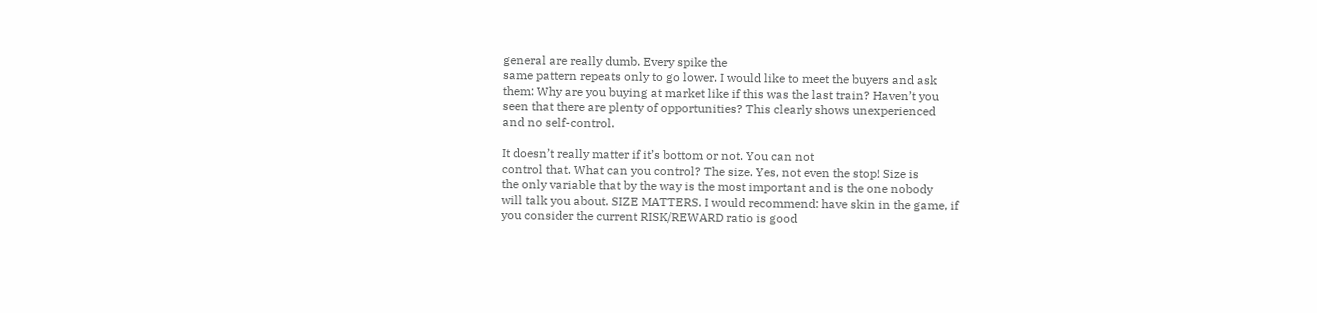general are really dumb. Every spike the
same pattern repeats only to go lower. I would like to meet the buyers and ask
them: Why are you buying at market like if this was the last train? Haven’t you
seen that there are plenty of opportunities? This clearly shows unexperienced
and no self-control.

It doesn’t really matter if it’s bottom or not. You can not
control that. What can you control? The size. Yes, not even the stop! Size is
the only variable that by the way is the most important and is the one nobody
will talk you about. SIZE MATTERS. I would recommend: have skin in the game, if
you consider the current RISK/REWARD ratio is good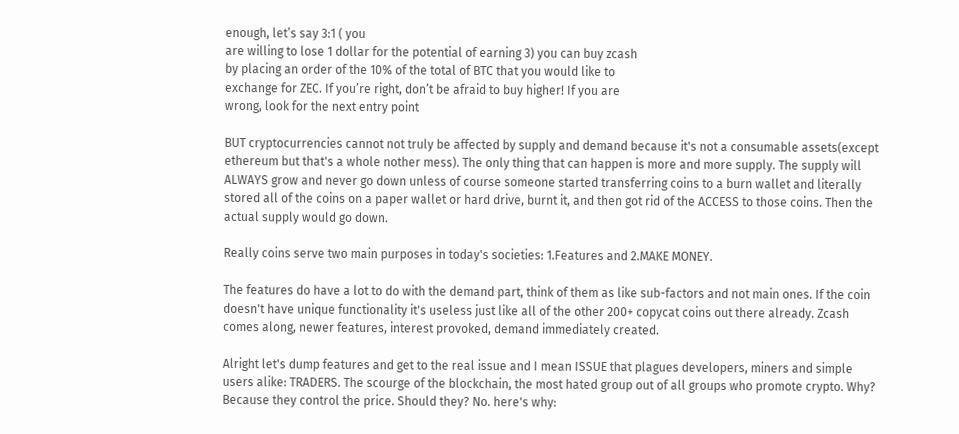enough, let’s say 3:1 ( you
are willing to lose 1 dollar for the potential of earning 3) you can buy zcash
by placing an order of the 10% of the total of BTC that you would like to
exchange for ZEC. If you’re right, don’t be afraid to buy higher! If you are
wrong, look for the next entry point

BUT cryptocurrencies cannot not truly be affected by supply and demand because it's not a consumable assets(except ethereum but that's a whole nother mess). The only thing that can happen is more and more supply. The supply will ALWAYS grow and never go down unless of course someone started transferring coins to a burn wallet and literally stored all of the coins on a paper wallet or hard drive, burnt it, and then got rid of the ACCESS to those coins. Then the actual supply would go down.

Really coins serve two main purposes in today's societies: 1.Features and 2.MAKE MONEY.

The features do have a lot to do with the demand part, think of them as like sub-factors and not main ones. If the coin doesn't have unique functionality it's useless just like all of the other 200+ copycat coins out there already. Zcash comes along, newer features, interest provoked, demand immediately created.

Alright let's dump features and get to the real issue and I mean ISSUE that plagues developers, miners and simple users alike: TRADERS. The scourge of the blockchain, the most hated group out of all groups who promote crypto. Why? Because they control the price. Should they? No. here's why: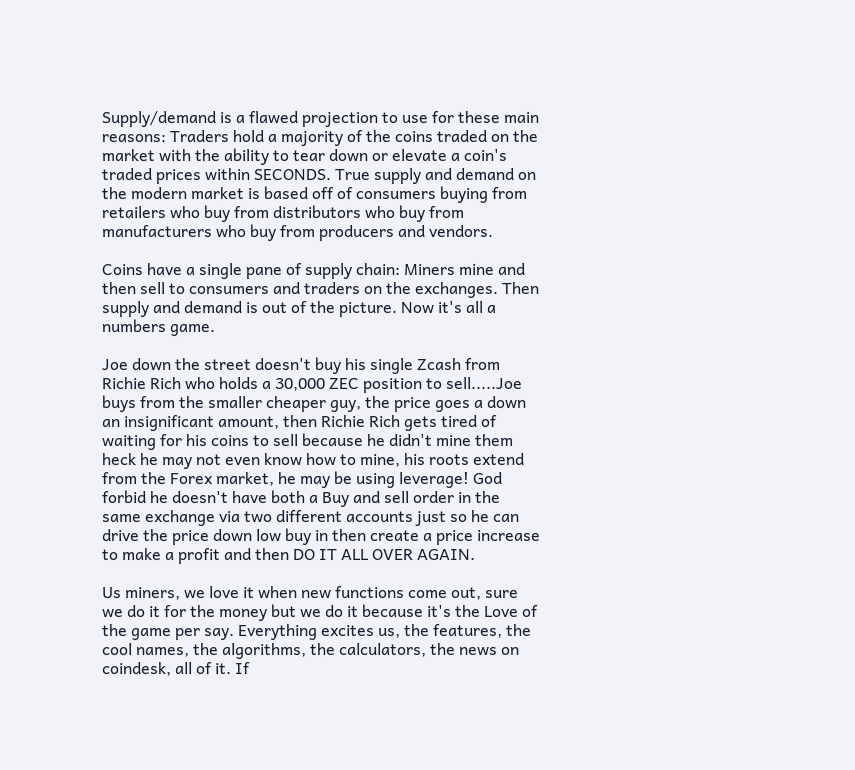Supply/demand is a flawed projection to use for these main reasons: Traders hold a majority of the coins traded on the market with the ability to tear down or elevate a coin's traded prices within SECONDS. True supply and demand on the modern market is based off of consumers buying from retailers who buy from distributors who buy from manufacturers who buy from producers and vendors.

Coins have a single pane of supply chain: Miners mine and then sell to consumers and traders on the exchanges. Then supply and demand is out of the picture. Now it's all a numbers game.

Joe down the street doesn't buy his single Zcash from Richie Rich who holds a 30,000 ZEC position to sell.....Joe buys from the smaller cheaper guy, the price goes a down an insignificant amount, then Richie Rich gets tired of waiting for his coins to sell because he didn't mine them heck he may not even know how to mine, his roots extend from the Forex market, he may be using leverage! God forbid he doesn't have both a Buy and sell order in the same exchange via two different accounts just so he can drive the price down low buy in then create a price increase to make a profit and then DO IT ALL OVER AGAIN.

Us miners, we love it when new functions come out, sure we do it for the money but we do it because it's the Love of the game per say. Everything excites us, the features, the cool names, the algorithms, the calculators, the news on coindesk, all of it. If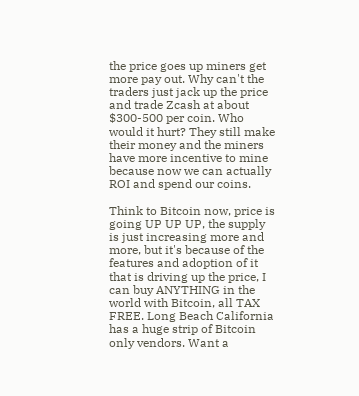the price goes up miners get more pay out. Why can't the traders just jack up the price and trade Zcash at about $300-500 per coin. Who would it hurt? They still make their money and the miners have more incentive to mine because now we can actually ROI and spend our coins.

Think to Bitcoin now, price is going UP UP UP, the supply is just increasing more and more, but it's because of the features and adoption of it that is driving up the price, I can buy ANYTHING in the world with Bitcoin, all TAX FREE. Long Beach California has a huge strip of Bitcoin only vendors. Want a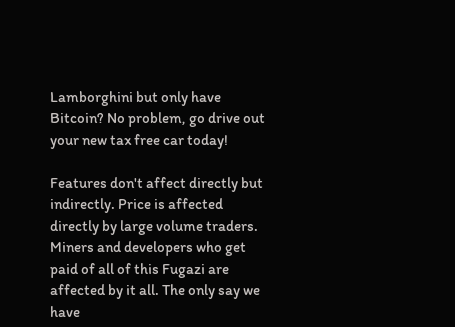Lamborghini but only have Bitcoin? No problem, go drive out your new tax free car today!

Features don't affect directly but indirectly. Price is affected directly by large volume traders. Miners and developers who get paid of all of this Fugazi are affected by it all. The only say we have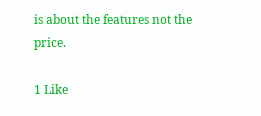is about the features not the price.

1 Like